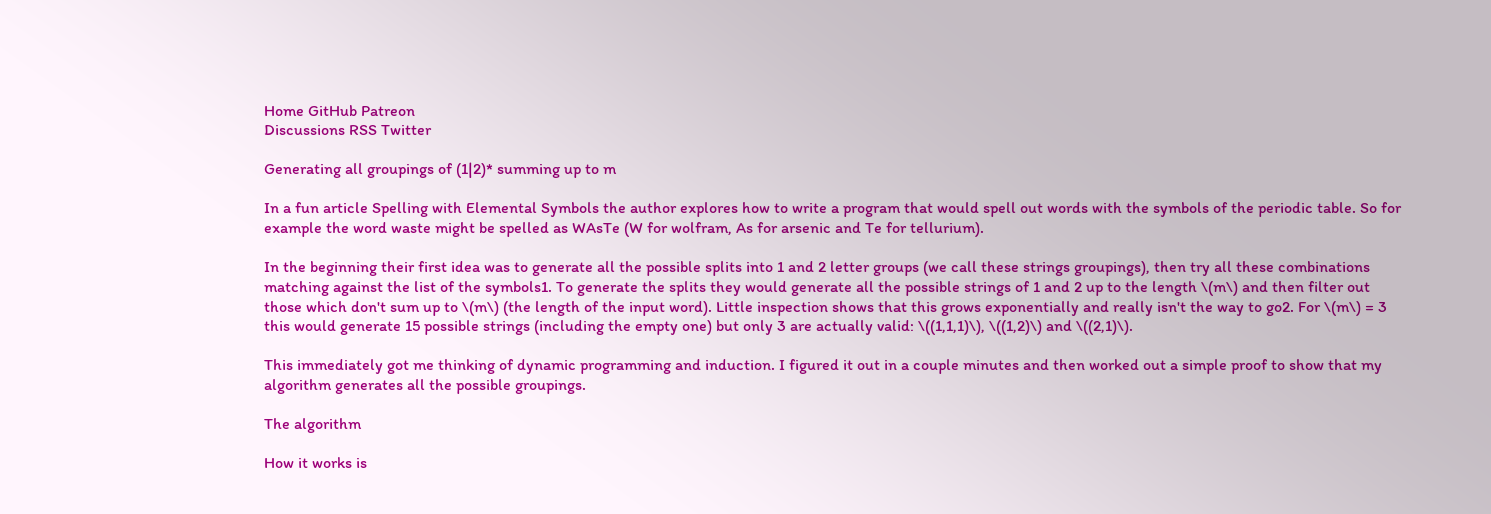Home GitHub Patreon
Discussions RSS Twitter

Generating all groupings of (1|2)* summing up to m

In a fun article Spelling with Elemental Symbols the author explores how to write a program that would spell out words with the symbols of the periodic table. So for example the word waste might be spelled as WAsTe (W for wolfram, As for arsenic and Te for tellurium).

In the beginning their first idea was to generate all the possible splits into 1 and 2 letter groups (we call these strings groupings), then try all these combinations matching against the list of the symbols1. To generate the splits they would generate all the possible strings of 1 and 2 up to the length \(m\) and then filter out those which don't sum up to \(m\) (the length of the input word). Little inspection shows that this grows exponentially and really isn't the way to go2. For \(m\) = 3 this would generate 15 possible strings (including the empty one) but only 3 are actually valid: \((1,1,1)\), \((1,2)\) and \((2,1)\).

This immediately got me thinking of dynamic programming and induction. I figured it out in a couple minutes and then worked out a simple proof to show that my algorithm generates all the possible groupings.

The algorithm

How it works is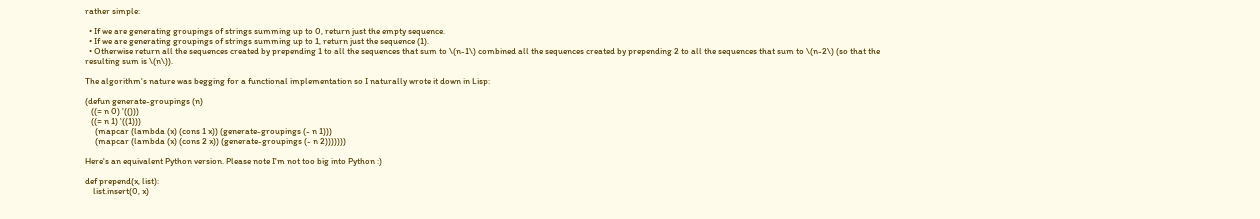rather simple:

  • If we are generating groupings of strings summing up to 0, return just the empty sequence.
  • If we are generating groupings of strings summing up to 1, return just the sequence (1).
  • Otherwise return all the sequences created by prepending 1 to all the sequences that sum to \(n-1\) combined all the sequences created by prepending 2 to all the sequences that sum to \(n-2\) (so that the resulting sum is \(n\)).

The algorithm's nature was begging for a functional implementation so I naturally wrote it down in Lisp:

(defun generate-groupings (n)
   ((= n 0) '(()))
   ((= n 1) '((1)))
     (mapcar (lambda (x) (cons 1 x)) (generate-groupings (- n 1)))
     (mapcar (lambda (x) (cons 2 x)) (generate-groupings (- n 2)))))))

Here's an equivalent Python version. Please note I'm not too big into Python :)

def prepend(x, list):
    list.insert(0, x)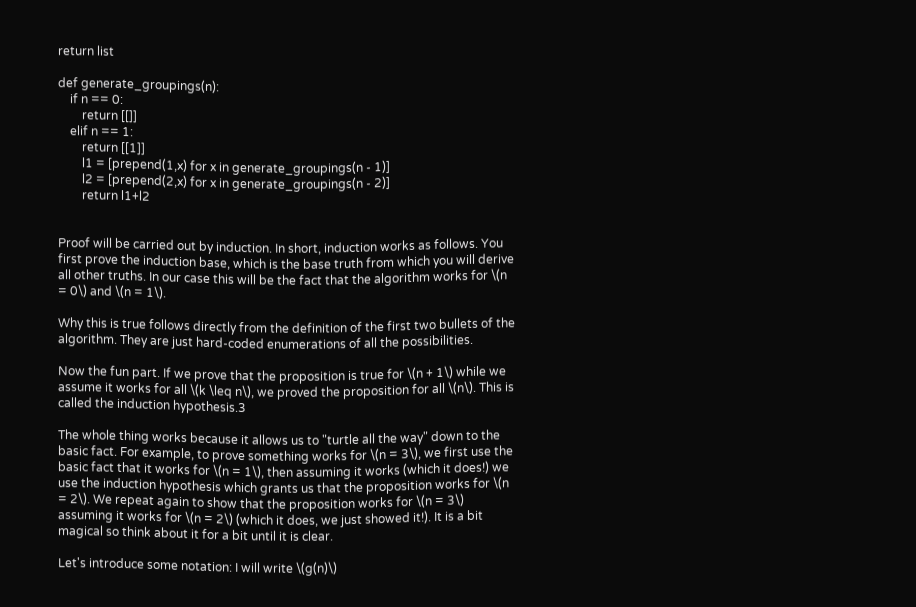return list

def generate_groupings(n):
    if n == 0:
        return [[]]
    elif n == 1:
        return [[1]]
        l1 = [prepend(1,x) for x in generate_groupings(n - 1)]
        l2 = [prepend(2,x) for x in generate_groupings(n - 2)]
        return l1+l2


Proof will be carried out by induction. In short, induction works as follows. You first prove the induction base, which is the base truth from which you will derive all other truths. In our case this will be the fact that the algorithm works for \(n = 0\) and \(n = 1\).

Why this is true follows directly from the definition of the first two bullets of the algorithm. They are just hard-coded enumerations of all the possibilities.

Now the fun part. If we prove that the proposition is true for \(n + 1\) while we assume it works for all \(k \leq n\), we proved the proposition for all \(n\). This is called the induction hypothesis.3

The whole thing works because it allows us to "turtle all the way" down to the basic fact. For example, to prove something works for \(n = 3\), we first use the basic fact that it works for \(n = 1\), then assuming it works (which it does!) we use the induction hypothesis which grants us that the proposition works for \(n = 2\). We repeat again to show that the proposition works for \(n = 3\) assuming it works for \(n = 2\) (which it does, we just showed it!). It is a bit magical so think about it for a bit until it is clear.

Let's introduce some notation: I will write \(g(n)\)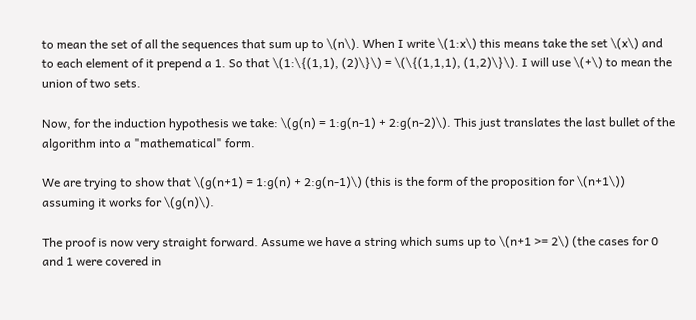to mean the set of all the sequences that sum up to \(n\). When I write \(1:x\) this means take the set \(x\) and to each element of it prepend a 1. So that \(1:\{(1,1), (2)\}\) = \(\{(1,1,1), (1,2)\}\). I will use \(+\) to mean the union of two sets.

Now, for the induction hypothesis we take: \(g(n) = 1:g(n-1) + 2:g(n-2)\). This just translates the last bullet of the algorithm into a "mathematical" form.

We are trying to show that \(g(n+1) = 1:g(n) + 2:g(n-1)\) (this is the form of the proposition for \(n+1\)) assuming it works for \(g(n)\).

The proof is now very straight forward. Assume we have a string which sums up to \(n+1 >= 2\) (the cases for 0 and 1 were covered in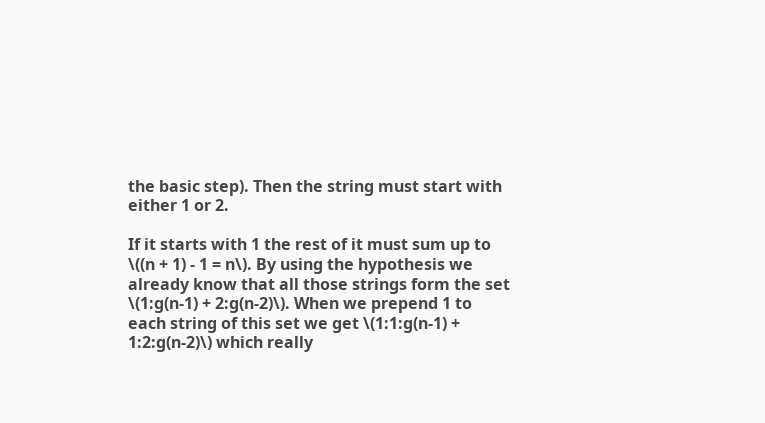the basic step). Then the string must start with either 1 or 2.

If it starts with 1 the rest of it must sum up to \((n + 1) - 1 = n\). By using the hypothesis we already know that all those strings form the set \(1:g(n-1) + 2:g(n-2)\). When we prepend 1 to each string of this set we get \(1:1:g(n-1) + 1:2:g(n-2)\) which really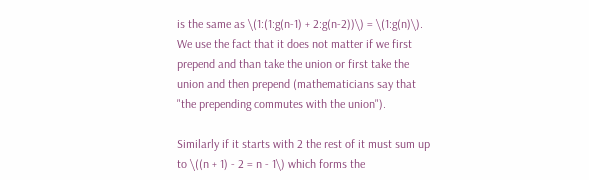is the same as \(1:(1:g(n-1) + 2:g(n-2))\) = \(1:g(n)\). We use the fact that it does not matter if we first prepend and than take the union or first take the union and then prepend (mathematicians say that "the prepending commutes with the union").

Similarly if it starts with 2 the rest of it must sum up to \((n + 1) - 2 = n - 1\) which forms the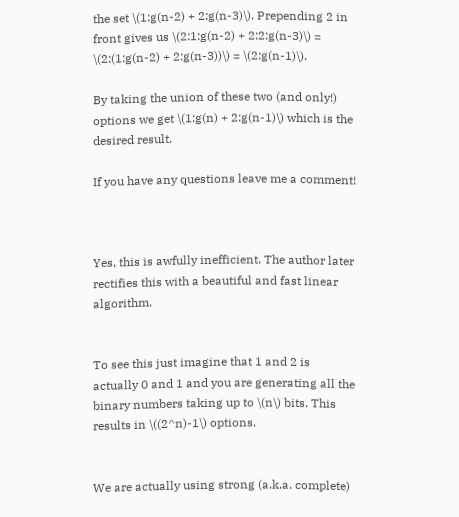the set \(1:g(n-2) + 2:g(n-3)\). Prepending 2 in front gives us \(2:1:g(n-2) + 2:2:g(n-3)\) = \(2:(1:g(n-2) + 2:g(n-3))\) = \(2:g(n-1)\).

By taking the union of these two (and only!) options we get \(1:g(n) + 2:g(n-1)\) which is the desired result.

If you have any questions leave me a comment!



Yes, this is awfully inefficient. The author later rectifies this with a beautiful and fast linear algorithm.


To see this just imagine that 1 and 2 is actually 0 and 1 and you are generating all the binary numbers taking up to \(n\) bits. This results in \((2^n)-1\) options.


We are actually using strong (a.k.a. complete)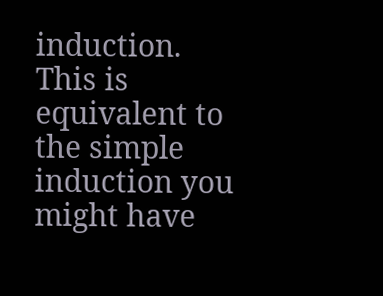induction. This is equivalent to the simple induction you might have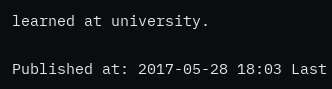learned at university.

Published at: 2017-05-28 18:03 Last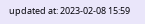updated at: 2023-02-08 15:59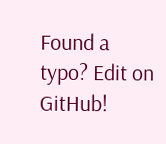Found a typo? Edit on GitHub!